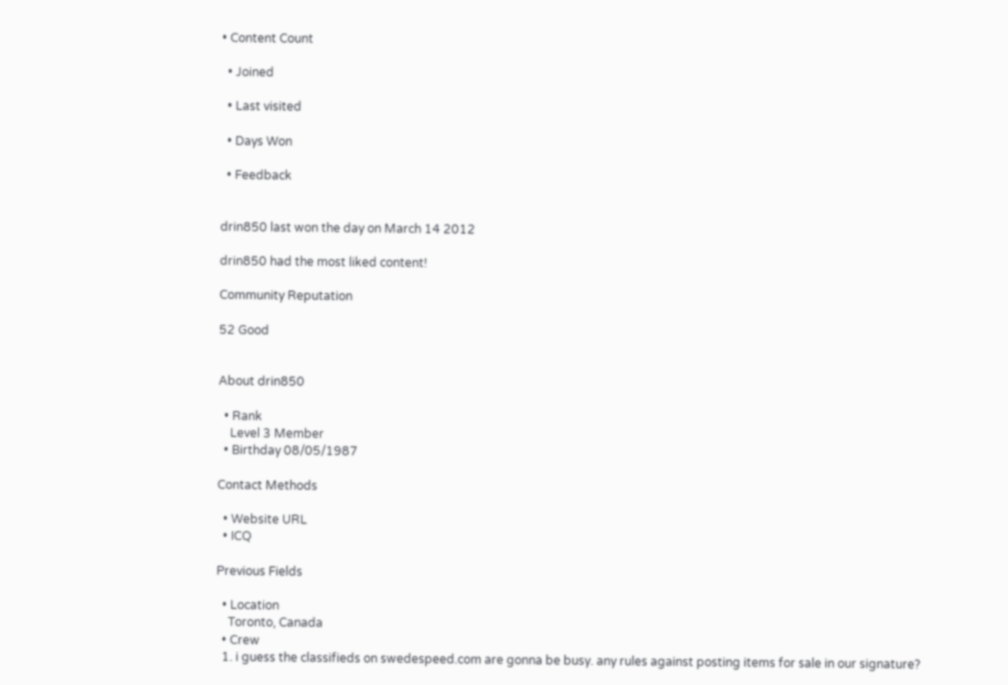• Content Count

  • Joined

  • Last visited

  • Days Won

  • Feedback


drin850 last won the day on March 14 2012

drin850 had the most liked content!

Community Reputation

52 Good


About drin850

  • Rank
    Level 3 Member
  • Birthday 08/05/1987

Contact Methods

  • Website URL
  • ICQ

Previous Fields

  • Location
    Toronto, Canada
  • Crew
  1. i guess the classifieds on swedespeed.com are gonna be busy. any rules against posting items for sale in our signature?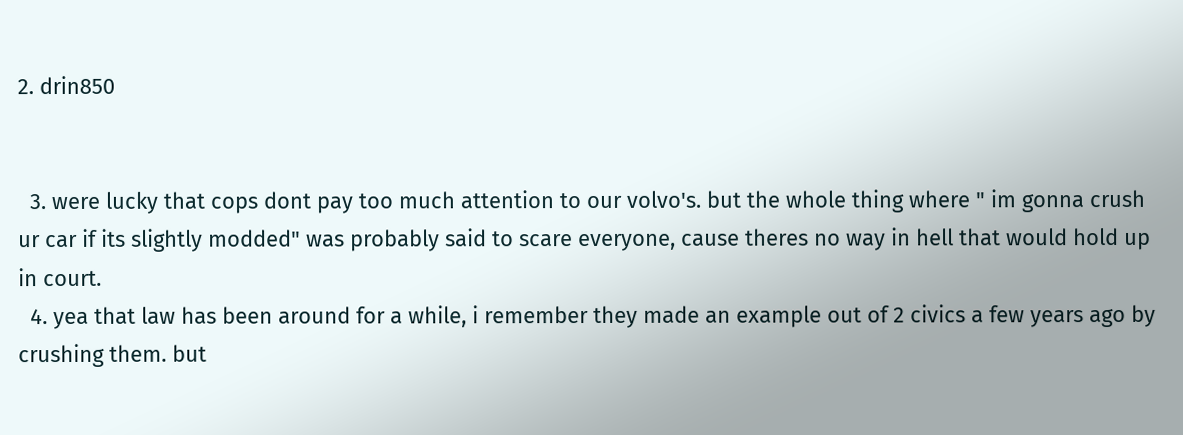2. drin850


  3. were lucky that cops dont pay too much attention to our volvo's. but the whole thing where " im gonna crush ur car if its slightly modded" was probably said to scare everyone, cause theres no way in hell that would hold up in court.
  4. yea that law has been around for a while, i remember they made an example out of 2 civics a few years ago by crushing them. but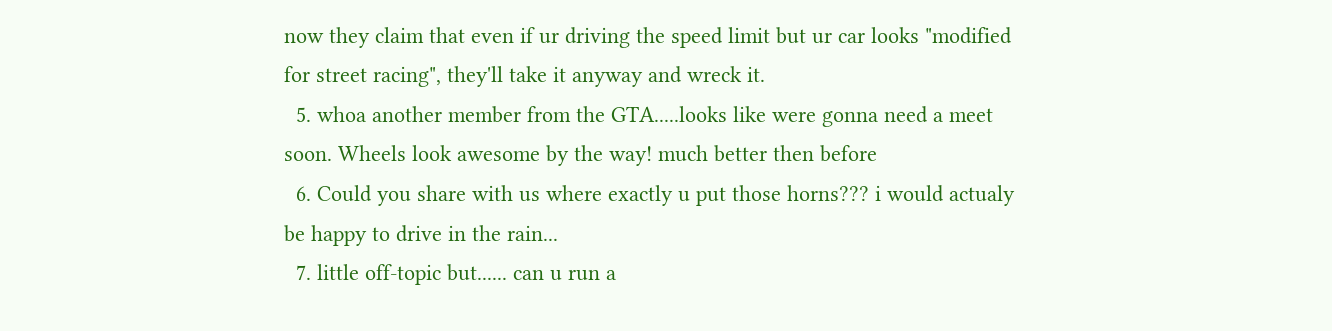now they claim that even if ur driving the speed limit but ur car looks "modified for street racing", they'll take it anyway and wreck it.
  5. whoa another member from the GTA.....looks like were gonna need a meet soon. Wheels look awesome by the way! much better then before
  6. Could you share with us where exactly u put those horns??? i would actualy be happy to drive in the rain...
  7. little off-topic but...... can u run a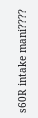s60R intake mani????